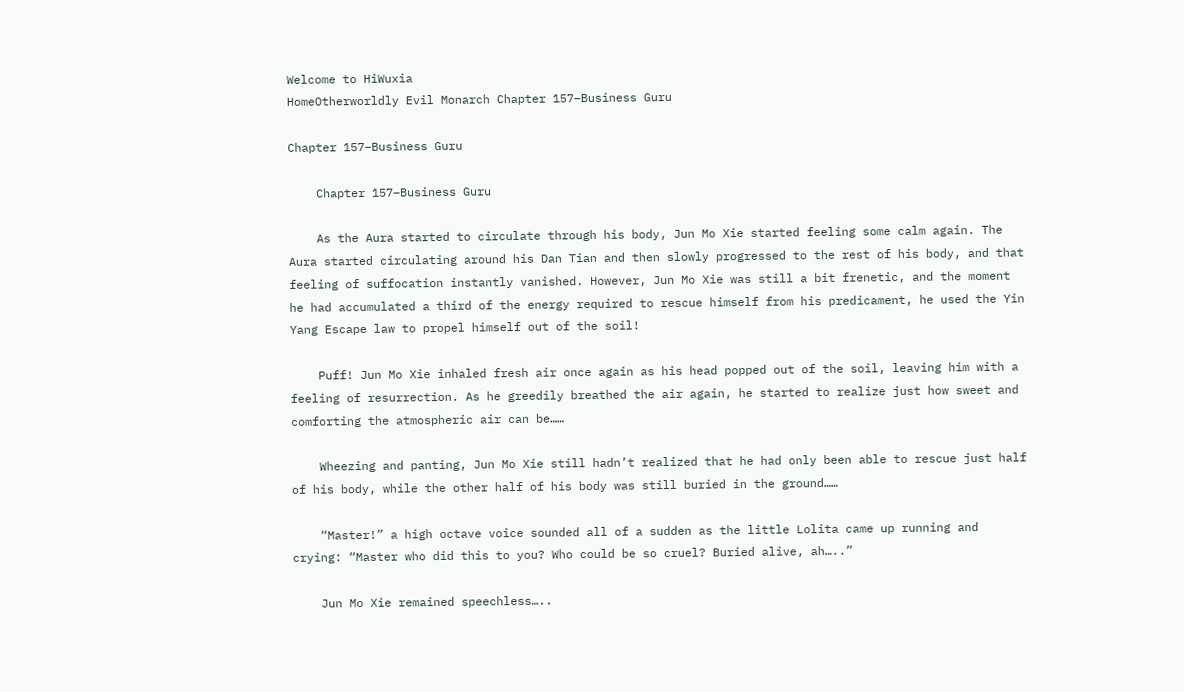Welcome to HiWuxia
HomeOtherworldly Evil Monarch Chapter 157–Business Guru

Chapter 157–Business Guru

    Chapter 157–Business Guru

    As the Aura started to circulate through his body, Jun Mo Xie started feeling some calm again. The Aura started circulating around his Dan Tian and then slowly progressed to the rest of his body, and that feeling of suffocation instantly vanished. However, Jun Mo Xie was still a bit frenetic, and the moment he had accumulated a third of the energy required to rescue himself from his predicament, he used the Yin Yang Escape law to propel himself out of the soil!

    Puff! Jun Mo Xie inhaled fresh air once again as his head popped out of the soil, leaving him with a feeling of resurrection. As he greedily breathed the air again, he started to realize just how sweet and comforting the atmospheric air can be……

    Wheezing and panting, Jun Mo Xie still hadn’t realized that he had only been able to rescue just half of his body, while the other half of his body was still buried in the ground……

    “Master!” a high octave voice sounded all of a sudden as the little Lolita came up running and crying: “Master who did this to you? Who could be so cruel? Buried alive, ah…..”

    Jun Mo Xie remained speechless…..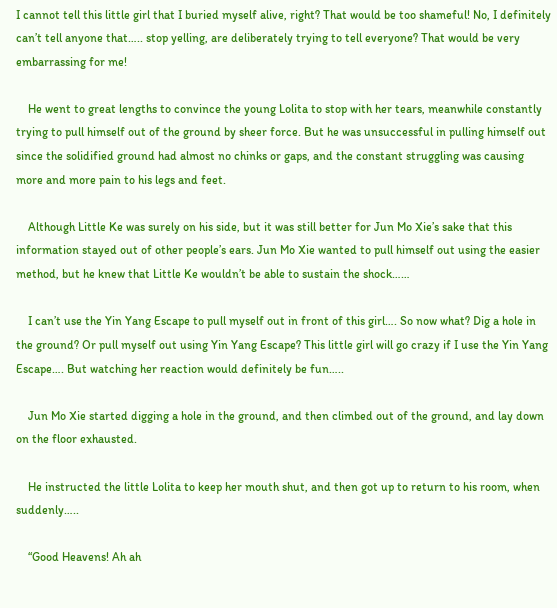I cannot tell this little girl that I buried myself alive, right? That would be too shameful! No, I definitely can’t tell anyone that….. stop yelling, are deliberately trying to tell everyone? That would be very embarrassing for me!

    He went to great lengths to convince the young Lolita to stop with her tears, meanwhile constantly trying to pull himself out of the ground by sheer force. But he was unsuccessful in pulling himself out since the solidified ground had almost no chinks or gaps, and the constant struggling was causing more and more pain to his legs and feet.

    Although Little Ke was surely on his side, but it was still better for Jun Mo Xie’s sake that this information stayed out of other people’s ears. Jun Mo Xie wanted to pull himself out using the easier method, but he knew that Little Ke wouldn’t be able to sustain the shock……

    I can’t use the Yin Yang Escape to pull myself out in front of this girl…. So now what? Dig a hole in the ground? Or pull myself out using Yin Yang Escape? This little girl will go crazy if I use the Yin Yang Escape…. But watching her reaction would definitely be fun…..

    Jun Mo Xie started digging a hole in the ground, and then climbed out of the ground, and lay down on the floor exhausted.

    He instructed the little Lolita to keep her mouth shut, and then got up to return to his room, when suddenly…..

    “Good Heavens! Ah ah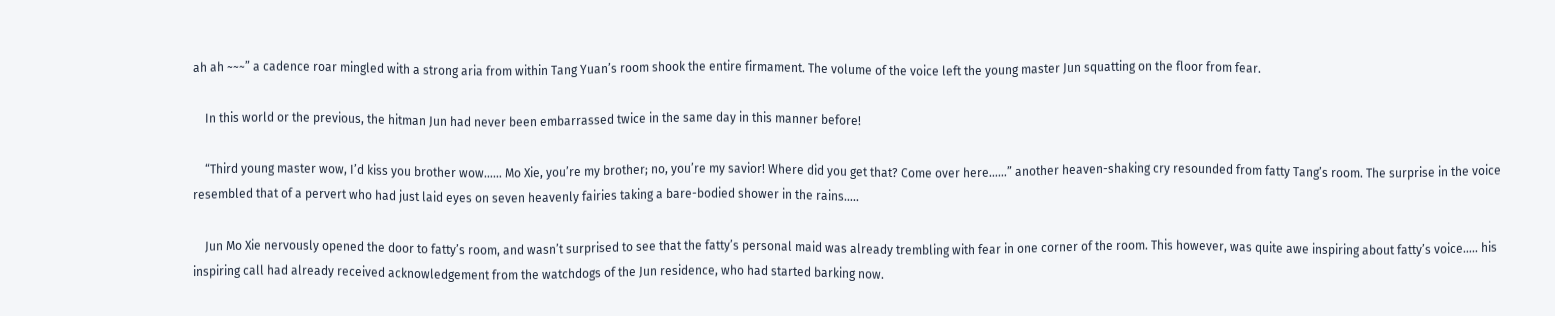ah ah ~~~” a cadence roar mingled with a strong aria from within Tang Yuan’s room shook the entire firmament. The volume of the voice left the young master Jun squatting on the floor from fear.

    In this world or the previous, the hitman Jun had never been embarrassed twice in the same day in this manner before!

    “Third young master wow, I’d kiss you brother wow…… Mo Xie, you’re my brother; no, you’re my savior! Where did you get that? Come over here……” another heaven-shaking cry resounded from fatty Tang’s room. The surprise in the voice resembled that of a pervert who had just laid eyes on seven heavenly fairies taking a bare-bodied shower in the rains…..

    Jun Mo Xie nervously opened the door to fatty’s room, and wasn’t surprised to see that the fatty’s personal maid was already trembling with fear in one corner of the room. This however, was quite awe inspiring about fatty’s voice….. his inspiring call had already received acknowledgement from the watchdogs of the Jun residence, who had started barking now.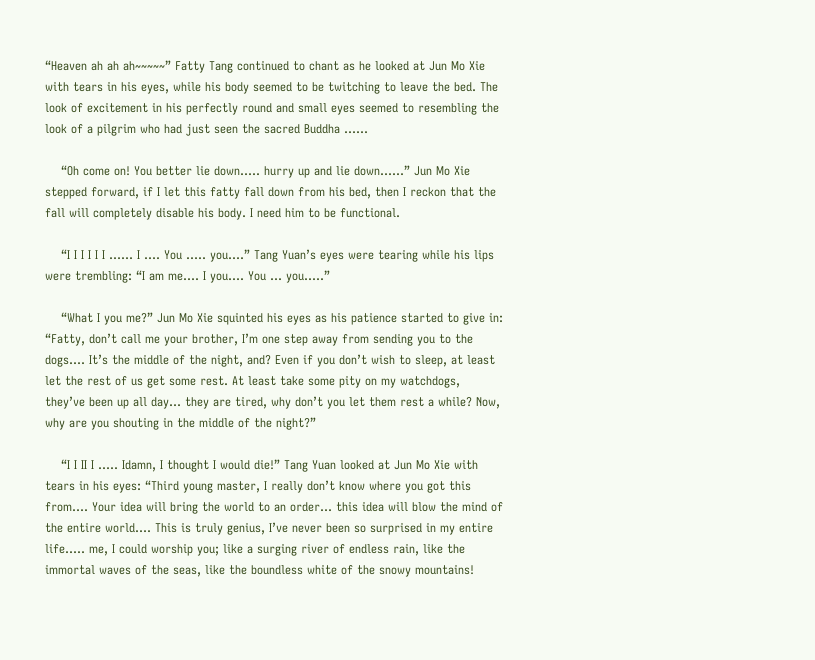“Heaven ah ah ah~~~~~” Fatty Tang continued to chant as he looked at Jun Mo Xie with tears in his eyes, while his body seemed to be twitching to leave the bed. The look of excitement in his perfectly round and small eyes seemed to resembling the look of a pilgrim who had just seen the sacred Buddha ……

    “Oh come on! You better lie down….. hurry up and lie down……” Jun Mo Xie stepped forward, if I let this fatty fall down from his bed, then I reckon that the fall will completely disable his body. I need him to be functional.

    “I I I I I I …… I …. You ….. you….” Tang Yuan’s eyes were tearing while his lips were trembling: “I am me…. I you…. You … you…..”

    “What I you me?” Jun Mo Xie squinted his eyes as his patience started to give in: “Fatty, don’t call me your brother, I’m one step away from sending you to the dogs…. It’s the middle of the night, and? Even if you don’t wish to sleep, at least let the rest of us get some rest. At least take some pity on my watchdogs, they’ve been up all day… they are tired, why don’t you let them rest a while? Now, why are you shouting in the middle of the night?”

    “I I II I ….. Idamn, I thought I would die!” Tang Yuan looked at Jun Mo Xie with tears in his eyes: “Third young master, I really don’t know where you got this from…. Your idea will bring the world to an order… this idea will blow the mind of the entire world…. This is truly genius, I’ve never been so surprised in my entire life….. me, I could worship you; like a surging river of endless rain, like the immortal waves of the seas, like the boundless white of the snowy mountains!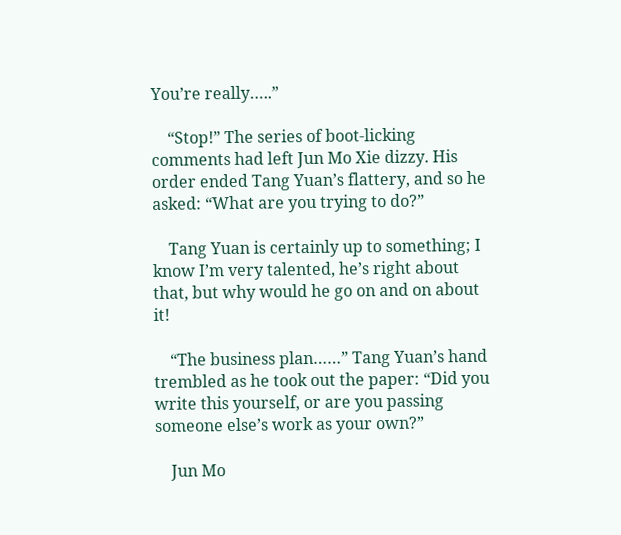You’re really…..”

    “Stop!” The series of boot-licking comments had left Jun Mo Xie dizzy. His order ended Tang Yuan’s flattery, and so he asked: “What are you trying to do?”

    Tang Yuan is certainly up to something; I know I’m very talented, he’s right about that, but why would he go on and on about it!

    “The business plan……” Tang Yuan’s hand trembled as he took out the paper: “Did you write this yourself, or are you passing someone else’s work as your own?”

    Jun Mo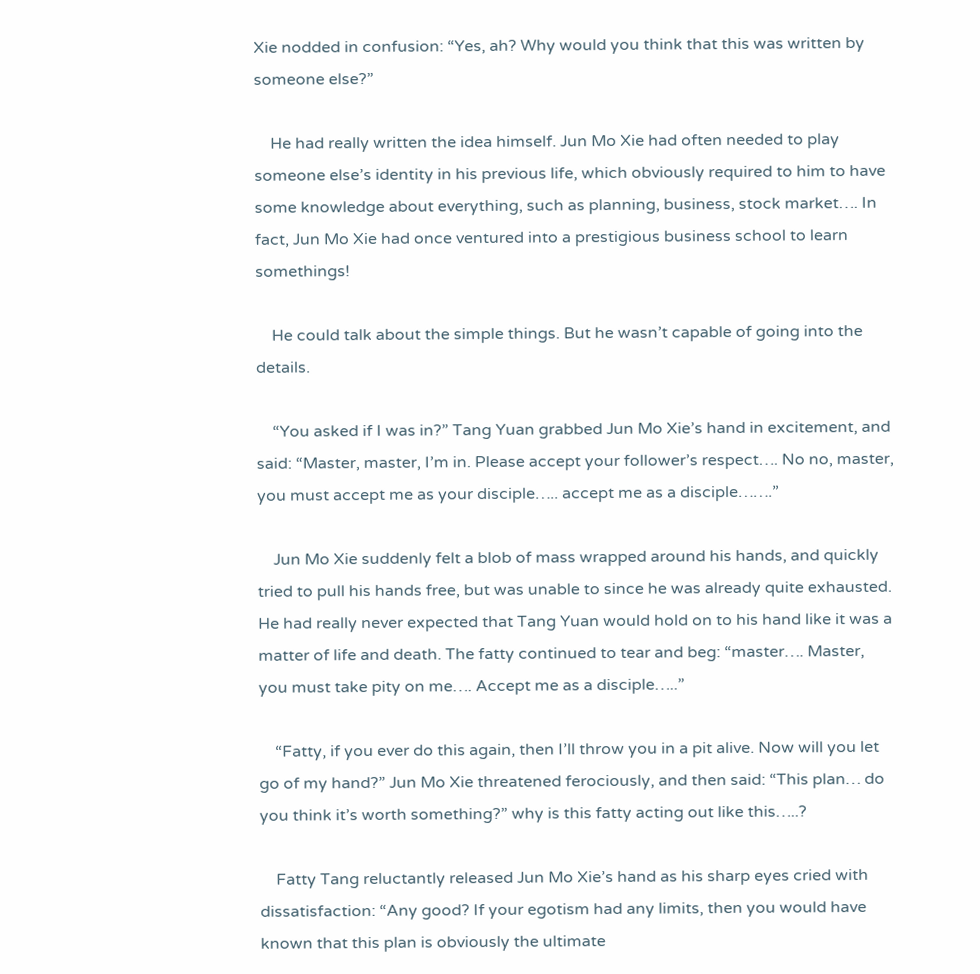Xie nodded in confusion: “Yes, ah? Why would you think that this was written by someone else?”

    He had really written the idea himself. Jun Mo Xie had often needed to play someone else’s identity in his previous life, which obviously required to him to have some knowledge about everything, such as planning, business, stock market…. In fact, Jun Mo Xie had once ventured into a prestigious business school to learn somethings!

    He could talk about the simple things. But he wasn’t capable of going into the details.

    “You asked if I was in?” Tang Yuan grabbed Jun Mo Xie’s hand in excitement, and said: “Master, master, I’m in. Please accept your follower’s respect…. No no, master, you must accept me as your disciple….. accept me as a disciple…….”

    Jun Mo Xie suddenly felt a blob of mass wrapped around his hands, and quickly tried to pull his hands free, but was unable to since he was already quite exhausted. He had really never expected that Tang Yuan would hold on to his hand like it was a matter of life and death. The fatty continued to tear and beg: “master…. Master, you must take pity on me…. Accept me as a disciple…..”

    “Fatty, if you ever do this again, then I’ll throw you in a pit alive. Now will you let go of my hand?” Jun Mo Xie threatened ferociously, and then said: “This plan… do you think it’s worth something?” why is this fatty acting out like this…..?

    Fatty Tang reluctantly released Jun Mo Xie’s hand as his sharp eyes cried with dissatisfaction: “Any good? If your egotism had any limits, then you would have known that this plan is obviously the ultimate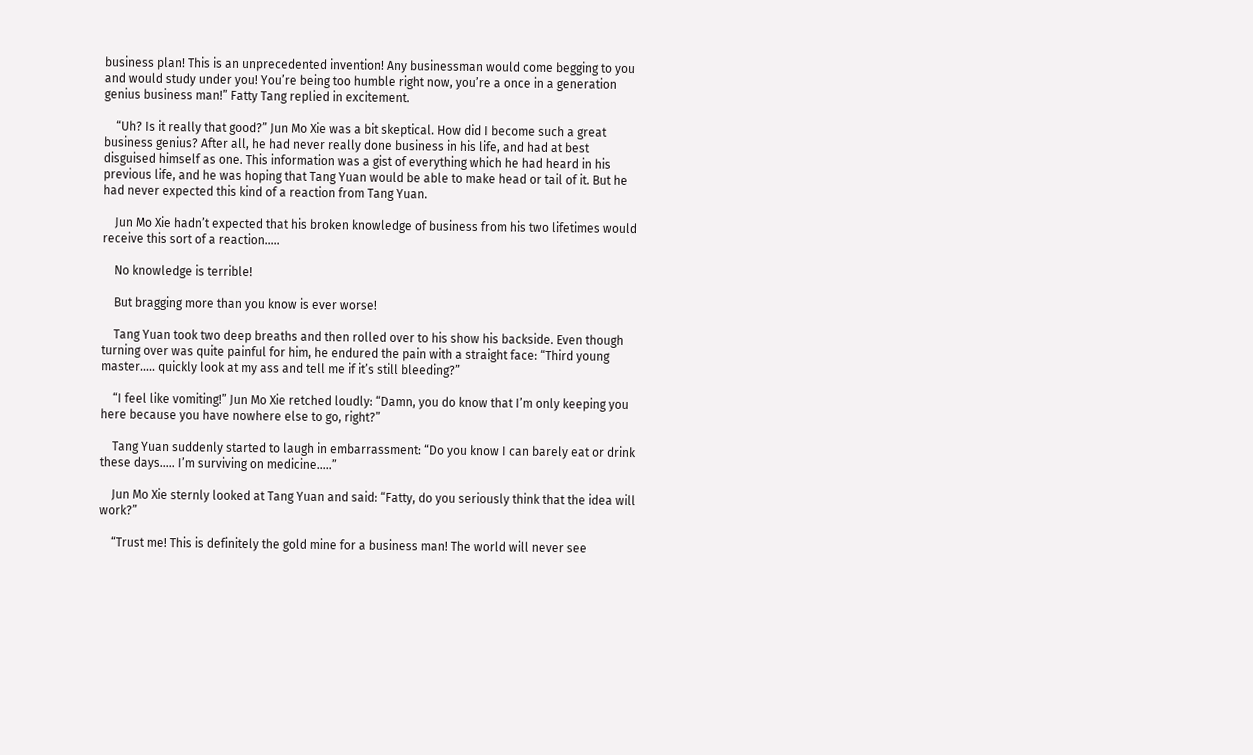business plan! This is an unprecedented invention! Any businessman would come begging to you and would study under you! You’re being too humble right now, you’re a once in a generation genius business man!” Fatty Tang replied in excitement.

    “Uh? Is it really that good?” Jun Mo Xie was a bit skeptical. How did I become such a great business genius? After all, he had never really done business in his life, and had at best disguised himself as one. This information was a gist of everything which he had heard in his previous life, and he was hoping that Tang Yuan would be able to make head or tail of it. But he had never expected this kind of a reaction from Tang Yuan.

    Jun Mo Xie hadn’t expected that his broken knowledge of business from his two lifetimes would receive this sort of a reaction…..

    No knowledge is terrible!

    But bragging more than you know is ever worse!

    Tang Yuan took two deep breaths and then rolled over to his show his backside. Even though turning over was quite painful for him, he endured the pain with a straight face: “Third young master….. quickly look at my ass and tell me if it’s still bleeding?”

    “I feel like vomiting!” Jun Mo Xie retched loudly: “Damn, you do know that I’m only keeping you here because you have nowhere else to go, right?”

    Tang Yuan suddenly started to laugh in embarrassment: “Do you know I can barely eat or drink these days….. I’m surviving on medicine…..”

    Jun Mo Xie sternly looked at Tang Yuan and said: “Fatty, do you seriously think that the idea will work?”

    “Trust me! This is definitely the gold mine for a business man! The world will never see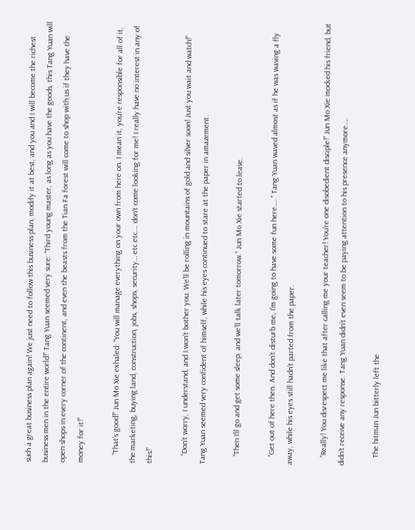such a great business plan again! We just need to follow this business plan, modify it at best, and you and I will become the richest business men in the entire world!” Tang Yuan seemed very sure: “Third young master, as long as you have the goods, this Tang Yuan will open shops in every corner of the continent, and even the beasts from the Tian Fa forest will come to shop with us if they have the money for it!”

    “That’s good!” Jun Mo Xie exhaled: “You will manage everything on your own from here on. I mean it, you’re responsible for all of it, the marketing, buying land, construction, jobs, shops, security… etc etc…. don’t come looking for me! I really have no interest in any of this!”

    “Don’t worry, I understand, and I won’t bother you. We’ll be rolling in mountains of gold and silver soon! Just you wait and watch!” Tang Yuan seemed very confident of himself, while his eyes continued to stare at the paper in amazement.

    “Then I’ll go and get some sleep, and we’ll talk later tomorrow.” Jun Mo Xie started to leave.

    “Get out of here then. And don’t disturb me, I’m going to have some fun here…..” Tang Yuan waved almost as if he was waving a fly away, while his eyes still hadn’t parted from the paper.

    “Really! You disrespect me like that after calling me your teacher! You’re one disobedient disciple!” Jun Mo Xie mocked his friend, but didn’t receive any response. Tang Yuan didn’t even seem to be paying attention to his presence anymore….

    The hitman Jun bitterly left the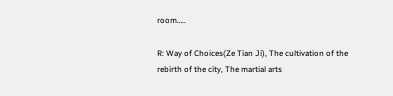room…..

R: Way of Choices(Ze Tian Ji), The cultivation of the rebirth of the city, The martial arts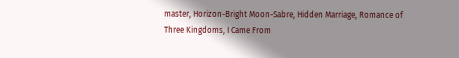master, Horizon-Bright Moon-Sabre, Hidden Marriage, Romance of Three Kingdoms, I Came From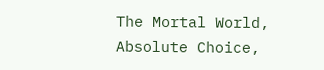The Mortal World, Absolute Choice,